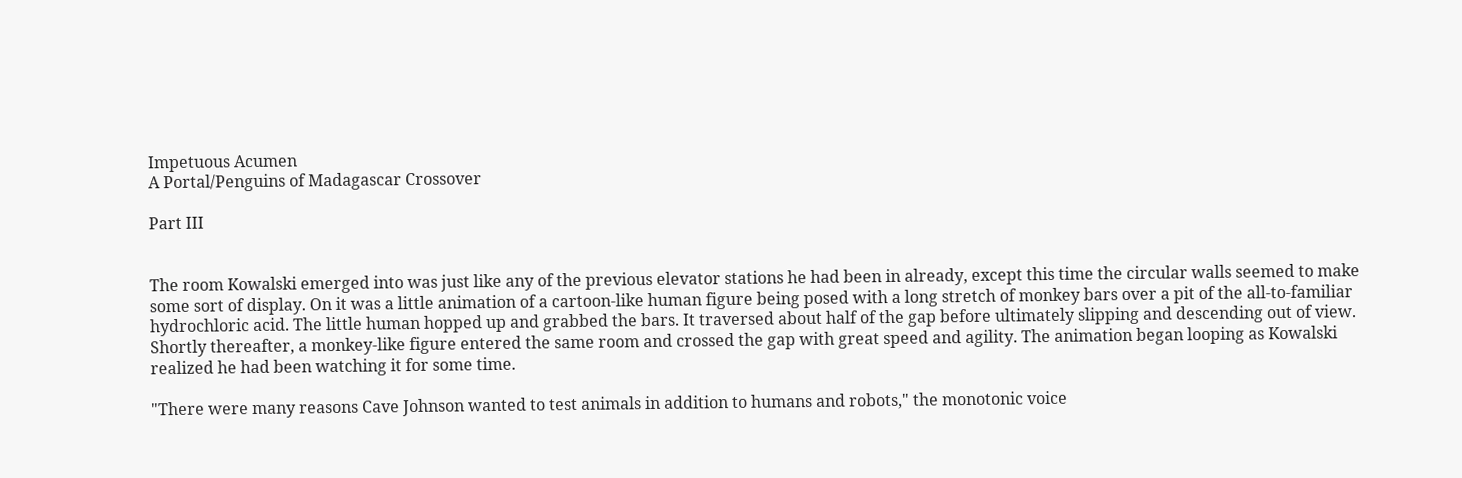Impetuous Acumen
A Portal/Penguins of Madagascar Crossover

Part III


The room Kowalski emerged into was just like any of the previous elevator stations he had been in already, except this time the circular walls seemed to make some sort of display. On it was a little animation of a cartoon-like human figure being posed with a long stretch of monkey bars over a pit of the all-to-familiar hydrochloric acid. The little human hopped up and grabbed the bars. It traversed about half of the gap before ultimately slipping and descending out of view. Shortly thereafter, a monkey-like figure entered the same room and crossed the gap with great speed and agility. The animation began looping as Kowalski realized he had been watching it for some time.

"There were many reasons Cave Johnson wanted to test animals in addition to humans and robots," the monotonic voice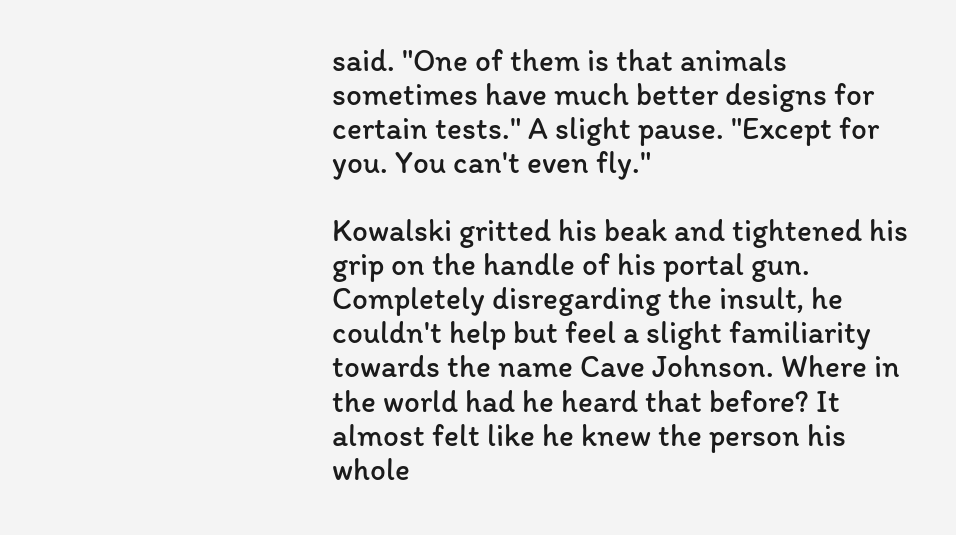said. "One of them is that animals sometimes have much better designs for certain tests." A slight pause. "Except for you. You can't even fly."

Kowalski gritted his beak and tightened his grip on the handle of his portal gun. Completely disregarding the insult, he couldn't help but feel a slight familiarity towards the name Cave Johnson. Where in the world had he heard that before? It almost felt like he knew the person his whole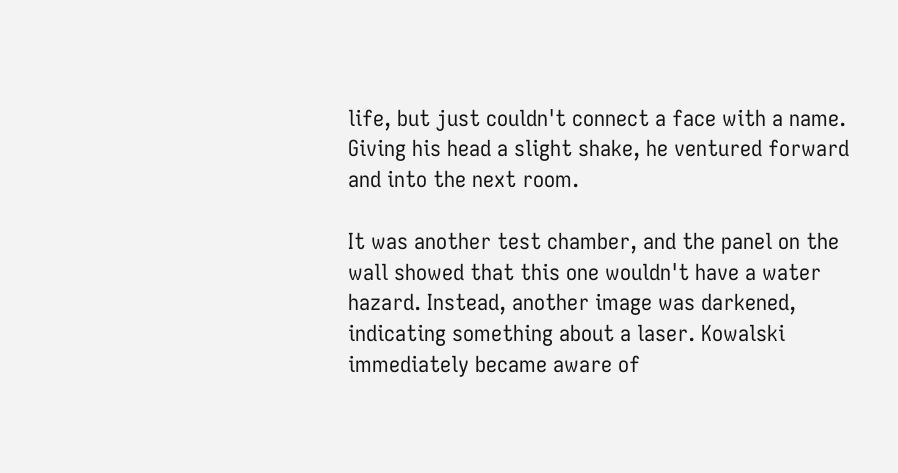life, but just couldn't connect a face with a name. Giving his head a slight shake, he ventured forward and into the next room.

It was another test chamber, and the panel on the wall showed that this one wouldn't have a water hazard. Instead, another image was darkened, indicating something about a laser. Kowalski immediately became aware of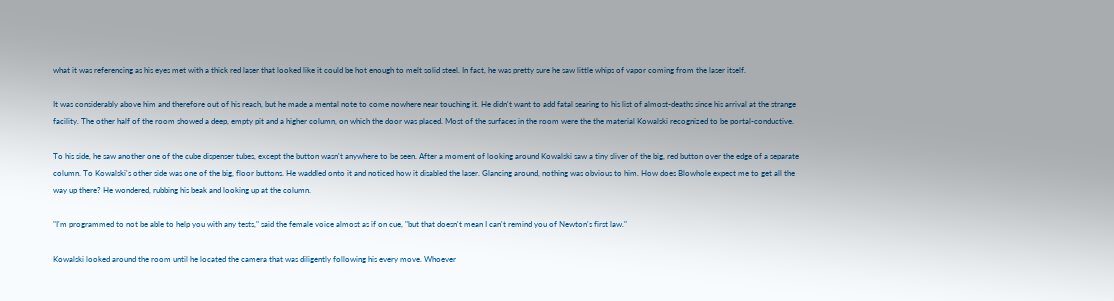what it was referencing as his eyes met with a thick red laser that looked like it could be hot enough to melt solid steel. In fact, he was pretty sure he saw little whips of vapor coming from the laser itself.

It was considerably above him and therefore out of his reach, but he made a mental note to come nowhere near touching it. He didn't want to add fatal searing to his list of almost-deaths since his arrival at the strange facility. The other half of the room showed a deep, empty pit and a higher column, on which the door was placed. Most of the surfaces in the room were the the material Kowalski recognized to be portal-conductive.

To his side, he saw another one of the cube dispenser tubes, except the button wasn't anywhere to be seen. After a moment of looking around Kowalski saw a tiny sliver of the big, red button over the edge of a separate column. To Kowalski's other side was one of the big, floor buttons. He waddled onto it and noticed how it disabled the laser. Glancing around, nothing was obvious to him. How does Blowhole expect me to get all the way up there? He wondered, rubbing his beak and looking up at the column.

"I'm programmed to not be able to help you with any tests," said the female voice almost as if on cue, "but that doesn't mean I can't remind you of Newton's first law."

Kowalski looked around the room until he located the camera that was diligently following his every move. Whoever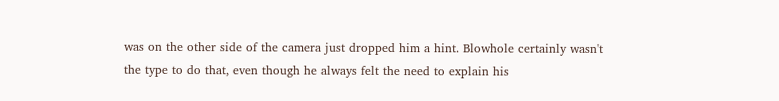was on the other side of the camera just dropped him a hint. Blowhole certainly wasn't the type to do that, even though he always felt the need to explain his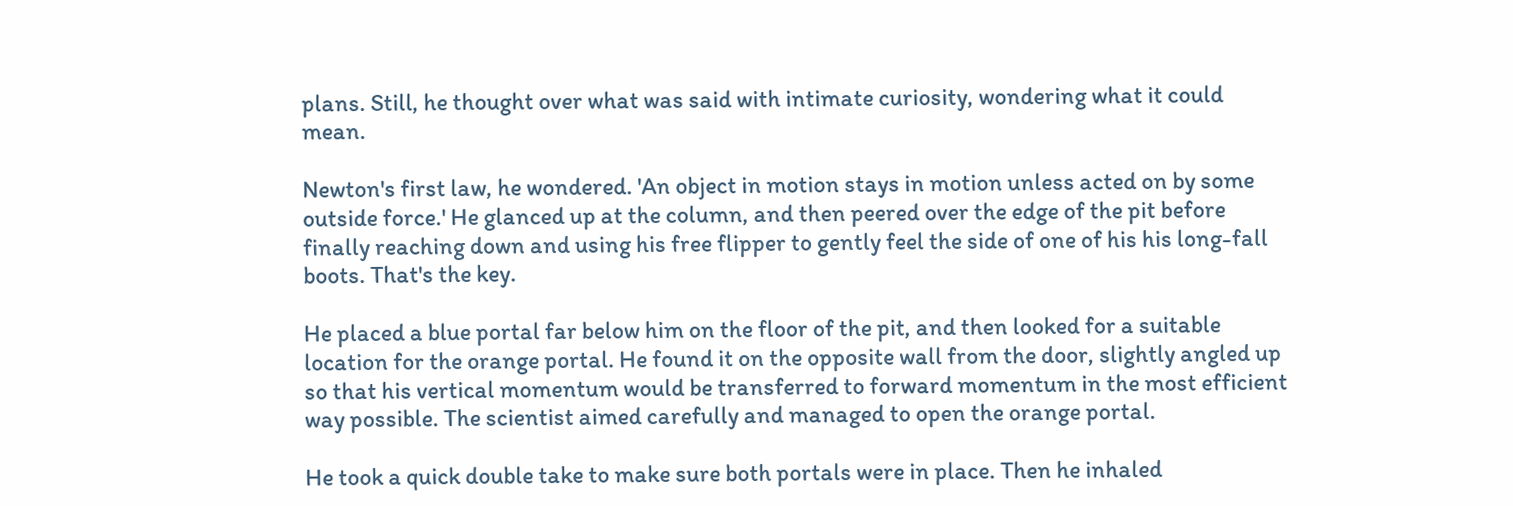plans. Still, he thought over what was said with intimate curiosity, wondering what it could mean.

Newton's first law, he wondered. 'An object in motion stays in motion unless acted on by some outside force.' He glanced up at the column, and then peered over the edge of the pit before finally reaching down and using his free flipper to gently feel the side of one of his his long-fall boots. That's the key.

He placed a blue portal far below him on the floor of the pit, and then looked for a suitable location for the orange portal. He found it on the opposite wall from the door, slightly angled up so that his vertical momentum would be transferred to forward momentum in the most efficient way possible. The scientist aimed carefully and managed to open the orange portal.

He took a quick double take to make sure both portals were in place. Then he inhaled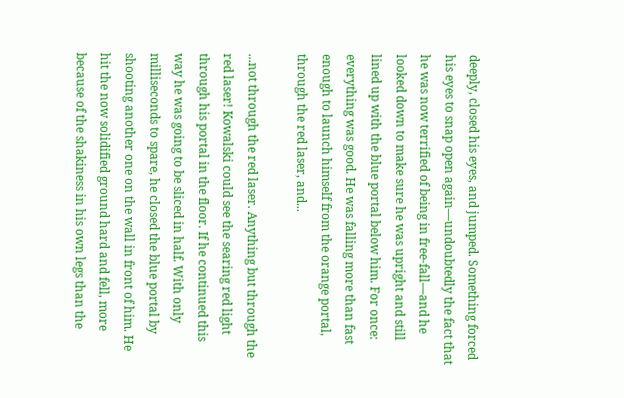deeply, closed his eyes, and jumped. Something forced his eyes to snap open again—undoubtedly the fact that he was now terrified of being in free-fall—and he looked down to make sure he was upright and still lined up with the blue portal below him. For once: everything was good. He was falling more than fast enough to launch himself from the orange portal, through the red laser, and...

...not through the red laser. Anything but through the red laser! Kowalski could see the searing red light through his portal in the floor. If he continued this way he was going to be sliced in half. With only milliseconds to spare, he closed the blue portal by shooting another one on the wall in front of him. He hit the now solidified ground hard and fell, more because of the shakiness in his own legs than the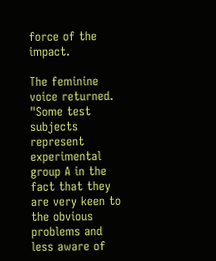force of the impact.

The feminine voice returned. "Some test subjects represent experimental group A in the fact that they are very keen to the obvious problems and less aware of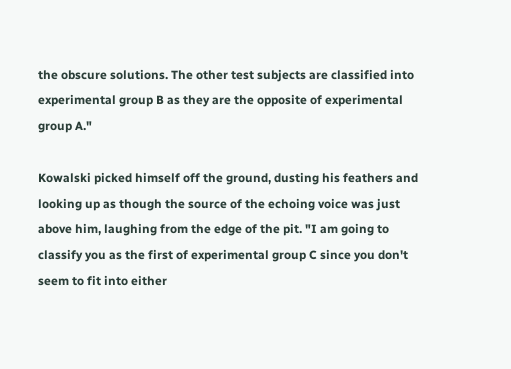the obscure solutions. The other test subjects are classified into experimental group B as they are the opposite of experimental group A."

Kowalski picked himself off the ground, dusting his feathers and looking up as though the source of the echoing voice was just above him, laughing from the edge of the pit. "I am going to classify you as the first of experimental group C since you don't seem to fit into either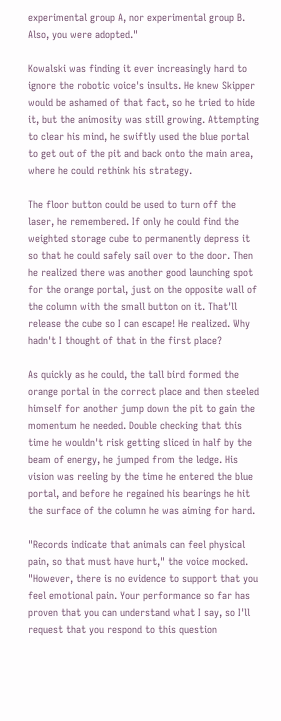experimental group A, nor experimental group B. Also, you were adopted."

Kowalski was finding it ever increasingly hard to ignore the robotic voice's insults. He knew Skipper would be ashamed of that fact, so he tried to hide it, but the animosity was still growing. Attempting to clear his mind, he swiftly used the blue portal to get out of the pit and back onto the main area, where he could rethink his strategy.

The floor button could be used to turn off the laser, he remembered. If only he could find the weighted storage cube to permanently depress it so that he could safely sail over to the door. Then he realized there was another good launching spot for the orange portal, just on the opposite wall of the column with the small button on it. That'll release the cube so I can escape! He realized. Why hadn't I thought of that in the first place?

As quickly as he could, the tall bird formed the orange portal in the correct place and then steeled himself for another jump down the pit to gain the momentum he needed. Double checking that this time he wouldn't risk getting sliced in half by the beam of energy, he jumped from the ledge. His vision was reeling by the time he entered the blue portal, and before he regained his bearings he hit the surface of the column he was aiming for hard.

"Records indicate that animals can feel physical pain, so that must have hurt," the voice mocked. "However, there is no evidence to support that you feel emotional pain. Your performance so far has proven that you can understand what I say, so I'll request that you respond to this question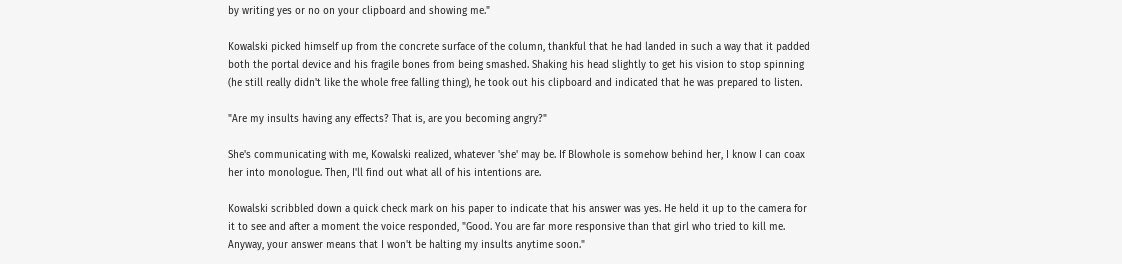by writing yes or no on your clipboard and showing me."

Kowalski picked himself up from the concrete surface of the column, thankful that he had landed in such a way that it padded both the portal device and his fragile bones from being smashed. Shaking his head slightly to get his vision to stop spinning (he still really didn't like the whole free falling thing), he took out his clipboard and indicated that he was prepared to listen.

"Are my insults having any effects? That is, are you becoming angry?"

She's communicating with me, Kowalski realized, whatever 'she' may be. If Blowhole is somehow behind her, I know I can coax her into monologue. Then, I'll find out what all of his intentions are.

Kowalski scribbled down a quick check mark on his paper to indicate that his answer was yes. He held it up to the camera for it to see and after a moment the voice responded, "Good. You are far more responsive than that girl who tried to kill me. Anyway, your answer means that I won't be halting my insults anytime soon."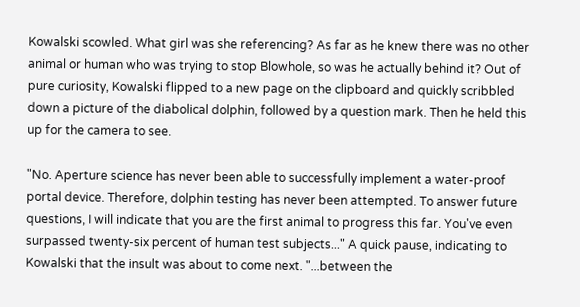Kowalski scowled. What girl was she referencing? As far as he knew there was no other animal or human who was trying to stop Blowhole, so was he actually behind it? Out of pure curiosity, Kowalski flipped to a new page on the clipboard and quickly scribbled down a picture of the diabolical dolphin, followed by a question mark. Then he held this up for the camera to see.

"No. Aperture science has never been able to successfully implement a water-proof portal device. Therefore, dolphin testing has never been attempted. To answer future questions, I will indicate that you are the first animal to progress this far. You've even surpassed twenty-six percent of human test subjects..." A quick pause, indicating to Kowalski that the insult was about to come next. "...between the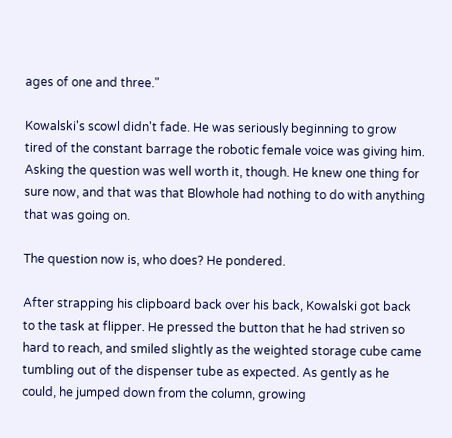ages of one and three."

Kowalski's scowl didn't fade. He was seriously beginning to grow tired of the constant barrage the robotic female voice was giving him. Asking the question was well worth it, though. He knew one thing for sure now, and that was that Blowhole had nothing to do with anything that was going on.

The question now is, who does? He pondered.

After strapping his clipboard back over his back, Kowalski got back to the task at flipper. He pressed the button that he had striven so hard to reach, and smiled slightly as the weighted storage cube came tumbling out of the dispenser tube as expected. As gently as he could, he jumped down from the column, growing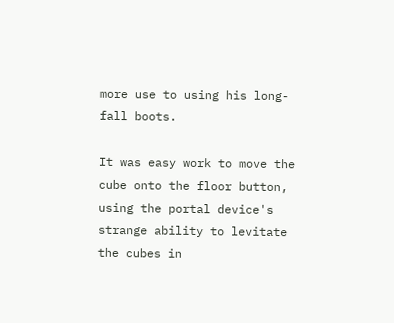more use to using his long-fall boots.

It was easy work to move the cube onto the floor button, using the portal device's strange ability to levitate the cubes in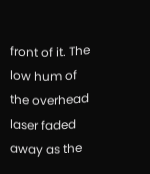front of it. The low hum of the overhead laser faded away as the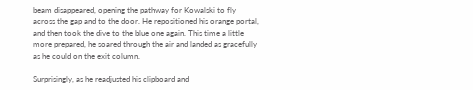beam disappeared, opening the pathway for Kowalski to fly across the gap and to the door. He repositioned his orange portal, and then took the dive to the blue one again. This time a little more prepared, he soared through the air and landed as gracefully as he could on the exit column.

Surprisingly, as he readjusted his clipboard and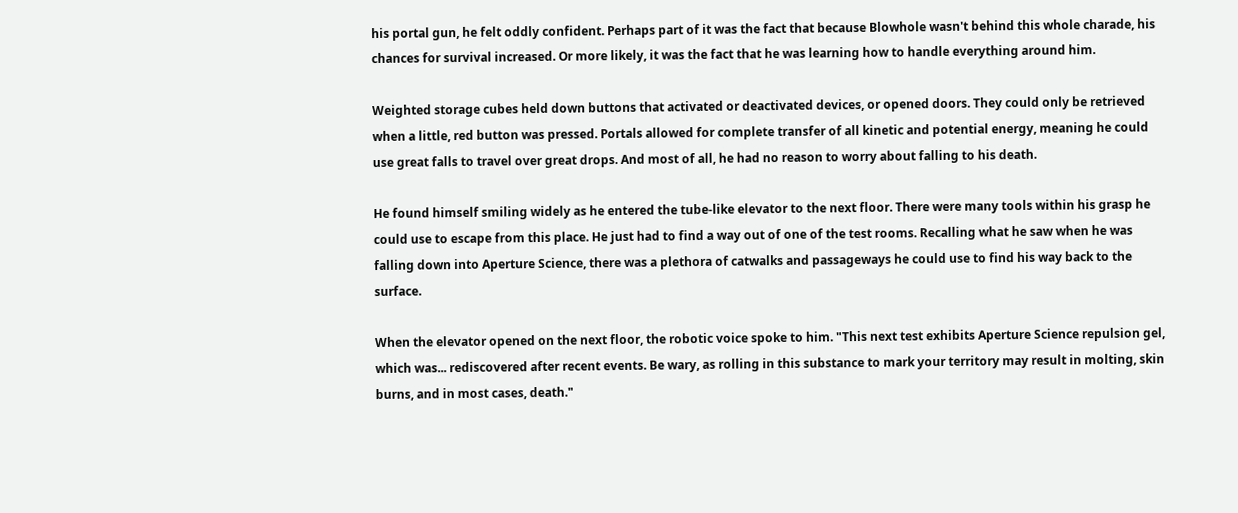his portal gun, he felt oddly confident. Perhaps part of it was the fact that because Blowhole wasn't behind this whole charade, his chances for survival increased. Or more likely, it was the fact that he was learning how to handle everything around him.

Weighted storage cubes held down buttons that activated or deactivated devices, or opened doors. They could only be retrieved when a little, red button was pressed. Portals allowed for complete transfer of all kinetic and potential energy, meaning he could use great falls to travel over great drops. And most of all, he had no reason to worry about falling to his death.

He found himself smiling widely as he entered the tube-like elevator to the next floor. There were many tools within his grasp he could use to escape from this place. He just had to find a way out of one of the test rooms. Recalling what he saw when he was falling down into Aperture Science, there was a plethora of catwalks and passageways he could use to find his way back to the surface.

When the elevator opened on the next floor, the robotic voice spoke to him. "This next test exhibits Aperture Science repulsion gel, which was... rediscovered after recent events. Be wary, as rolling in this substance to mark your territory may result in molting, skin burns, and in most cases, death."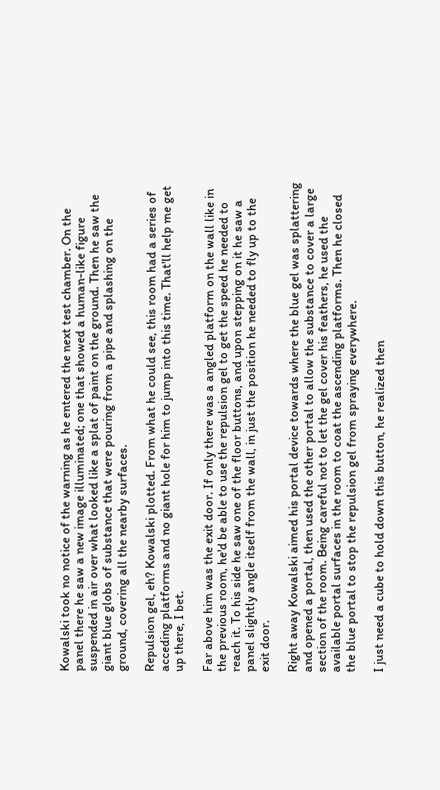Kowalski took no notice of the warning as he entered the next test chamber. On the panel there he saw a new image illuminated; one that showed a human-like figure suspended in air over what looked like a splat of paint on the ground. Then he saw the giant blue globs of substance that were pouring from a pipe and splashing on the ground, covering all the nearby surfaces.

Repulsion gel, eh? Kowalski plotted. From what he could see, this room had a series of acceding platforms and no giant hole for him to jump into this time. That'll help me get up there, I bet.

Far above him was the exit door. If only there was a angled platform on the wall like in the previous room, he'd be able to use the repulsion gel to get the speed he needed to reach it. To his side he saw one of the floor buttons, and upon stepping on it he saw a panel slightly angle itself from the wall, in just the position he needed to fly up to the exit door.

Right away Kowalski aimed his portal device towards where the blue gel was splattering and opened a portal, then used the other portal to allow the substance to cover a large section of the room. Being careful not to let the gel cover his feathers, he used the available portal surfaces in the room to coat the ascending platforms. Then he closed the blue portal to stop the repulsion gel from spraying everywhere.

I just need a cube to hold down this button, he realized then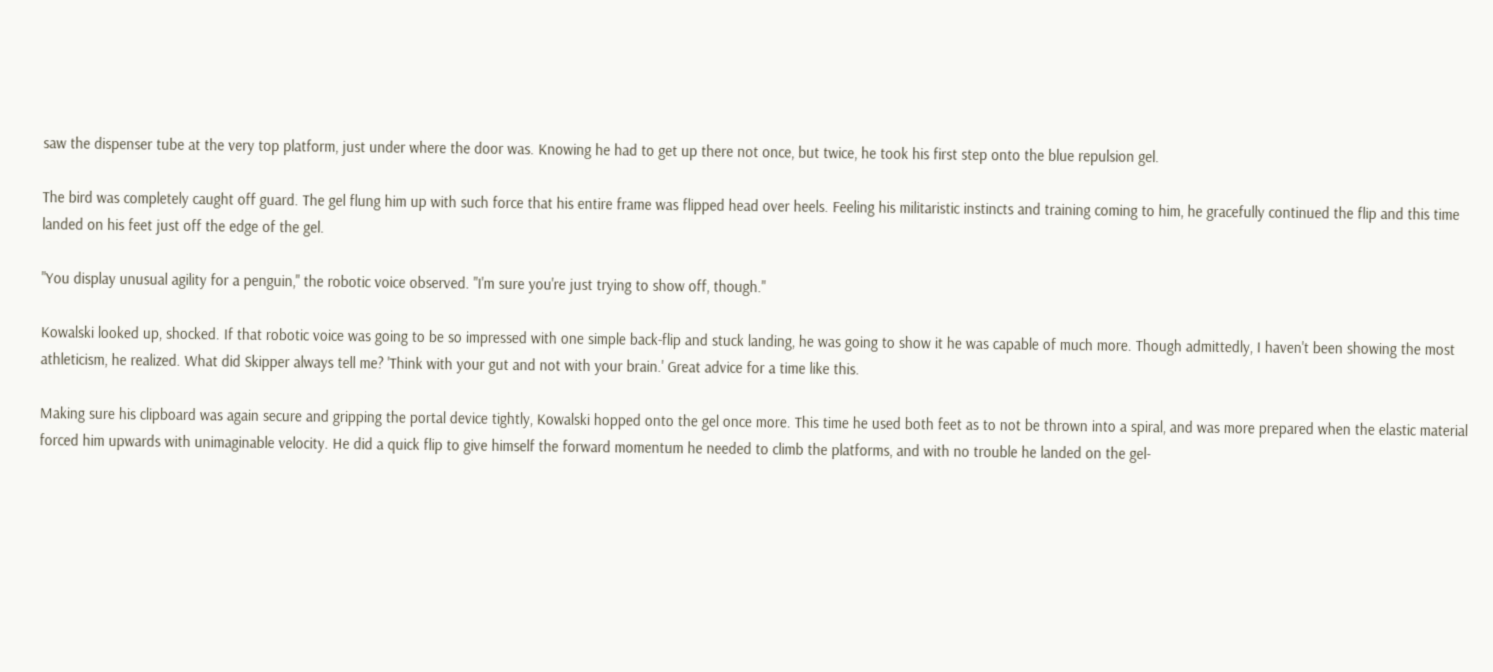saw the dispenser tube at the very top platform, just under where the door was. Knowing he had to get up there not once, but twice, he took his first step onto the blue repulsion gel.

The bird was completely caught off guard. The gel flung him up with such force that his entire frame was flipped head over heels. Feeling his militaristic instincts and training coming to him, he gracefully continued the flip and this time landed on his feet just off the edge of the gel.

"You display unusual agility for a penguin," the robotic voice observed. "I'm sure you're just trying to show off, though."

Kowalski looked up, shocked. If that robotic voice was going to be so impressed with one simple back-flip and stuck landing, he was going to show it he was capable of much more. Though admittedly, I haven't been showing the most athleticism, he realized. What did Skipper always tell me? 'Think with your gut and not with your brain.' Great advice for a time like this.

Making sure his clipboard was again secure and gripping the portal device tightly, Kowalski hopped onto the gel once more. This time he used both feet as to not be thrown into a spiral, and was more prepared when the elastic material forced him upwards with unimaginable velocity. He did a quick flip to give himself the forward momentum he needed to climb the platforms, and with no trouble he landed on the gel-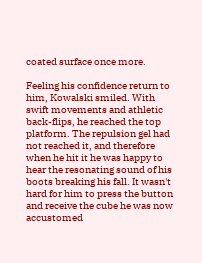coated surface once more.

Feeling his confidence return to him, Kowalski smiled. With swift movements and athletic back-flips, he reached the top platform. The repulsion gel had not reached it, and therefore when he hit it he was happy to hear the resonating sound of his boots breaking his fall. It wasn't hard for him to press the button and receive the cube he was now accustomed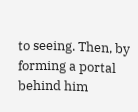to seeing. Then, by forming a portal behind him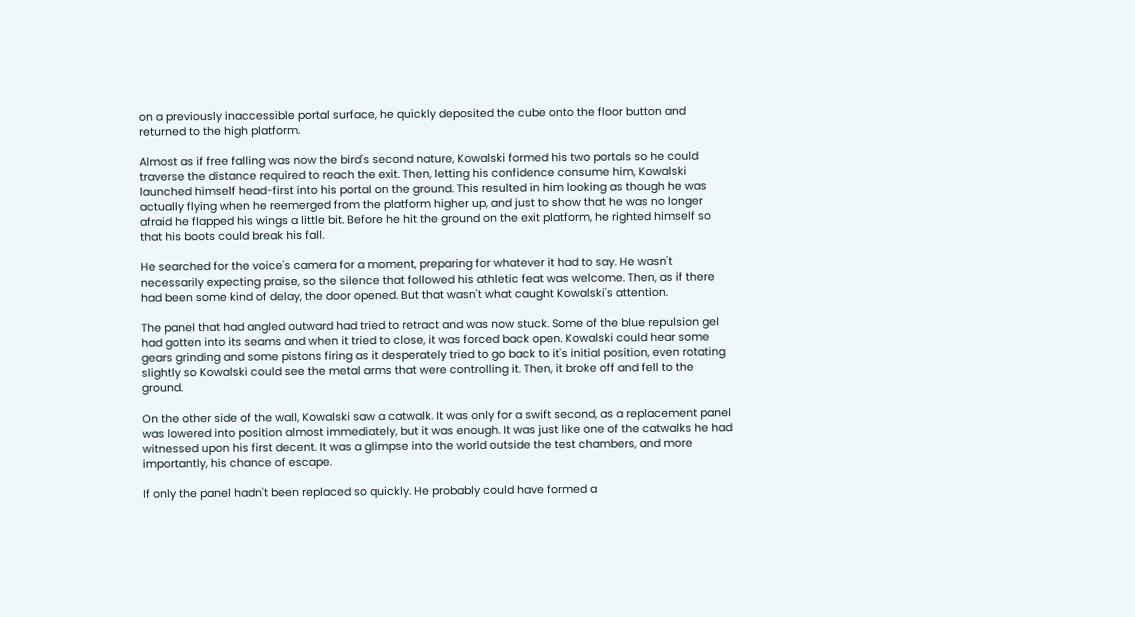on a previously inaccessible portal surface, he quickly deposited the cube onto the floor button and returned to the high platform.

Almost as if free falling was now the bird's second nature, Kowalski formed his two portals so he could traverse the distance required to reach the exit. Then, letting his confidence consume him, Kowalski launched himself head-first into his portal on the ground. This resulted in him looking as though he was actually flying when he reemerged from the platform higher up, and just to show that he was no longer afraid he flapped his wings a little bit. Before he hit the ground on the exit platform, he righted himself so that his boots could break his fall.

He searched for the voice's camera for a moment, preparing for whatever it had to say. He wasn't necessarily expecting praise, so the silence that followed his athletic feat was welcome. Then, as if there had been some kind of delay, the door opened. But that wasn't what caught Kowalski's attention.

The panel that had angled outward had tried to retract and was now stuck. Some of the blue repulsion gel had gotten into its seams and when it tried to close, it was forced back open. Kowalski could hear some gears grinding and some pistons firing as it desperately tried to go back to it's initial position, even rotating slightly so Kowalski could see the metal arms that were controlling it. Then, it broke off and fell to the ground.

On the other side of the wall, Kowalski saw a catwalk. It was only for a swift second, as a replacement panel was lowered into position almost immediately, but it was enough. It was just like one of the catwalks he had witnessed upon his first decent. It was a glimpse into the world outside the test chambers, and more importantly, his chance of escape.

If only the panel hadn't been replaced so quickly. He probably could have formed a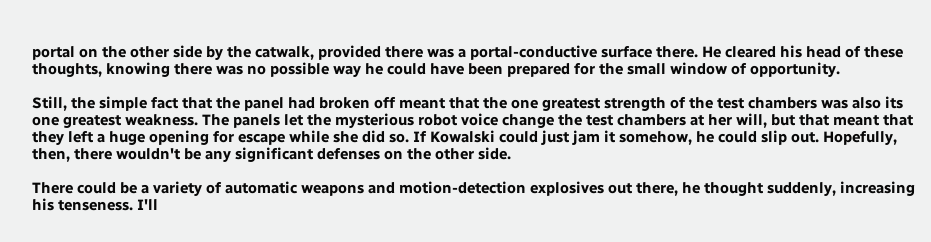portal on the other side by the catwalk, provided there was a portal-conductive surface there. He cleared his head of these thoughts, knowing there was no possible way he could have been prepared for the small window of opportunity.

Still, the simple fact that the panel had broken off meant that the one greatest strength of the test chambers was also its one greatest weakness. The panels let the mysterious robot voice change the test chambers at her will, but that meant that they left a huge opening for escape while she did so. If Kowalski could just jam it somehow, he could slip out. Hopefully, then, there wouldn't be any significant defenses on the other side.

There could be a variety of automatic weapons and motion-detection explosives out there, he thought suddenly, increasing his tenseness. I'll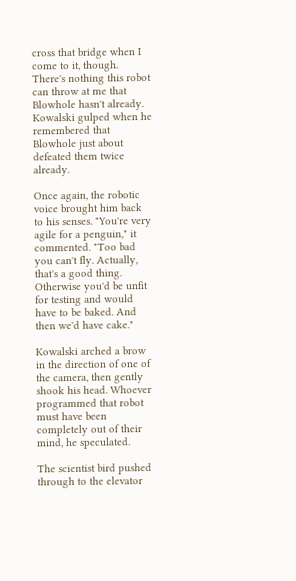cross that bridge when I come to it, though. There's nothing this robot can throw at me that Blowhole hasn't already. Kowalski gulped when he remembered that Blowhole just about defeated them twice already.

Once again, the robotic voice brought him back to his senses. "You're very agile for a penguin," it commented. "Too bad you can't fly. Actually, that's a good thing. Otherwise you'd be unfit for testing and would have to be baked. And then we'd have cake."

Kowalski arched a brow in the direction of one of the camera, then gently shook his head. Whoever programmed that robot must have been completely out of their mind, he speculated.

The scientist bird pushed through to the elevator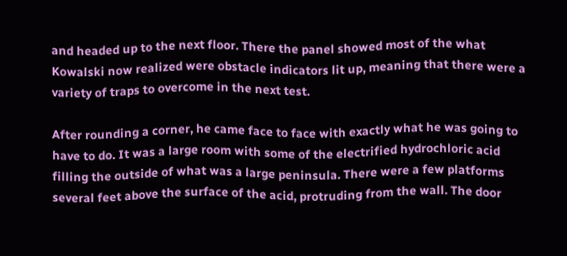and headed up to the next floor. There the panel showed most of the what Kowalski now realized were obstacle indicators lit up, meaning that there were a variety of traps to overcome in the next test.

After rounding a corner, he came face to face with exactly what he was going to have to do. It was a large room with some of the electrified hydrochloric acid filling the outside of what was a large peninsula. There were a few platforms several feet above the surface of the acid, protruding from the wall. The door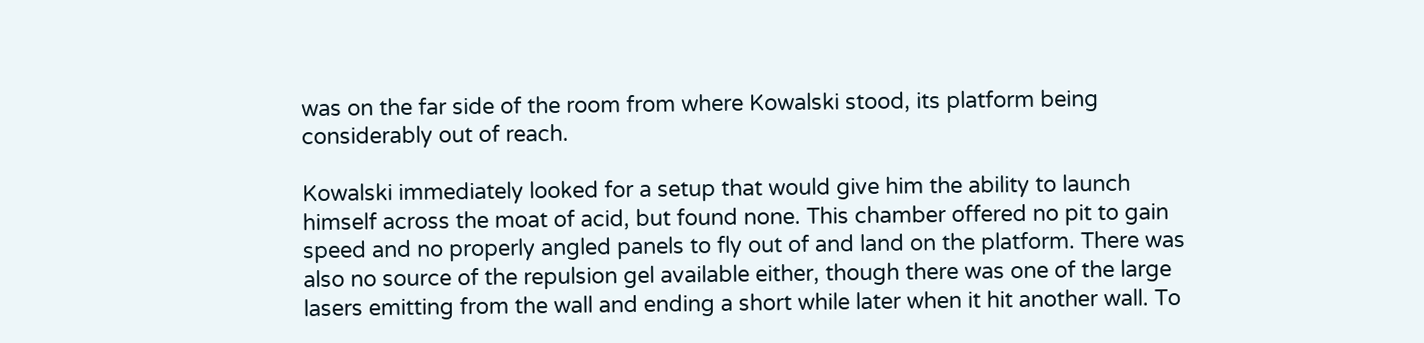was on the far side of the room from where Kowalski stood, its platform being considerably out of reach.

Kowalski immediately looked for a setup that would give him the ability to launch himself across the moat of acid, but found none. This chamber offered no pit to gain speed and no properly angled panels to fly out of and land on the platform. There was also no source of the repulsion gel available either, though there was one of the large lasers emitting from the wall and ending a short while later when it hit another wall. To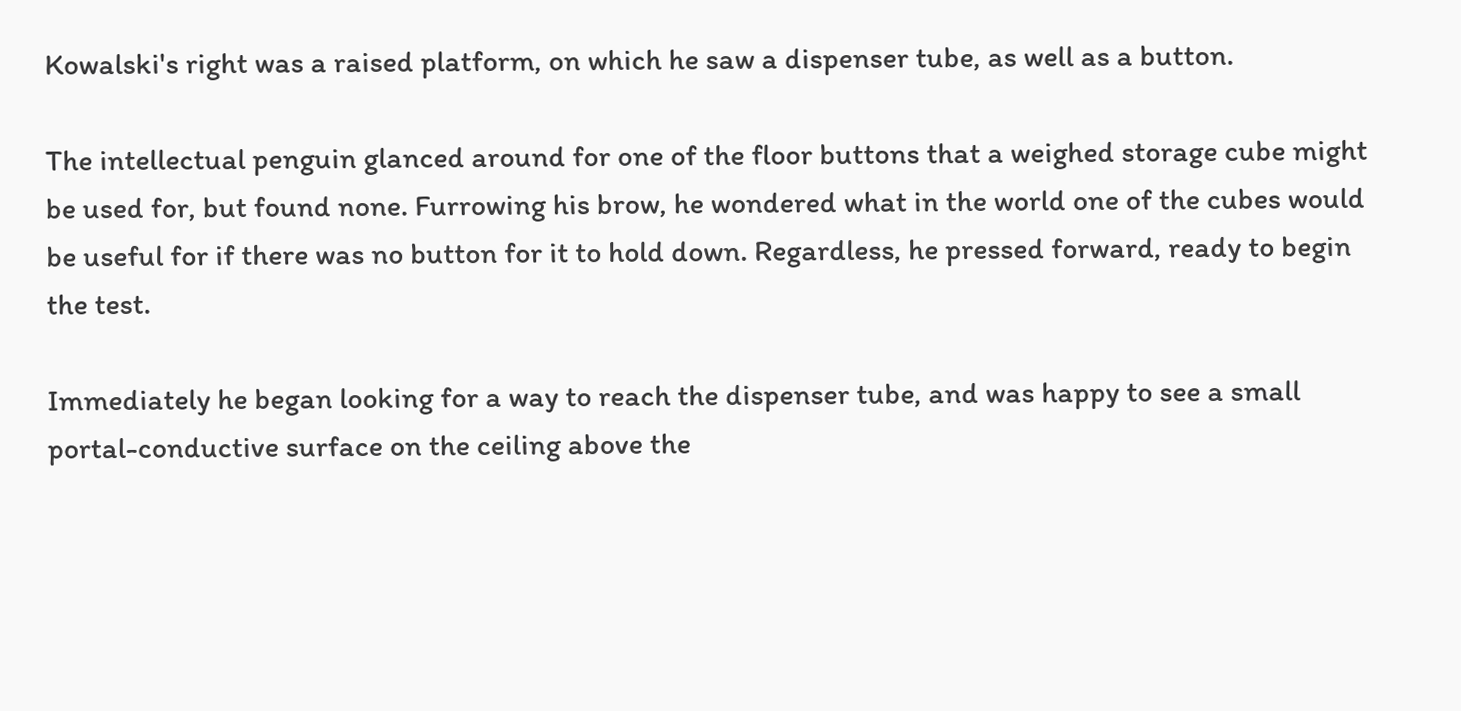Kowalski's right was a raised platform, on which he saw a dispenser tube, as well as a button.

The intellectual penguin glanced around for one of the floor buttons that a weighed storage cube might be used for, but found none. Furrowing his brow, he wondered what in the world one of the cubes would be useful for if there was no button for it to hold down. Regardless, he pressed forward, ready to begin the test.

Immediately he began looking for a way to reach the dispenser tube, and was happy to see a small portal-conductive surface on the ceiling above the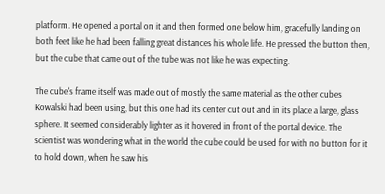platform. He opened a portal on it and then formed one below him, gracefully landing on both feet like he had been falling great distances his whole life. He pressed the button then, but the cube that came out of the tube was not like he was expecting.

The cube's frame itself was made out of mostly the same material as the other cubes Kowalski had been using, but this one had its center cut out and in its place a large, glass sphere. It seemed considerably lighter as it hovered in front of the portal device. The scientist was wondering what in the world the cube could be used for with no button for it to hold down, when he saw his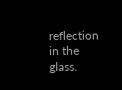reflection in the glass.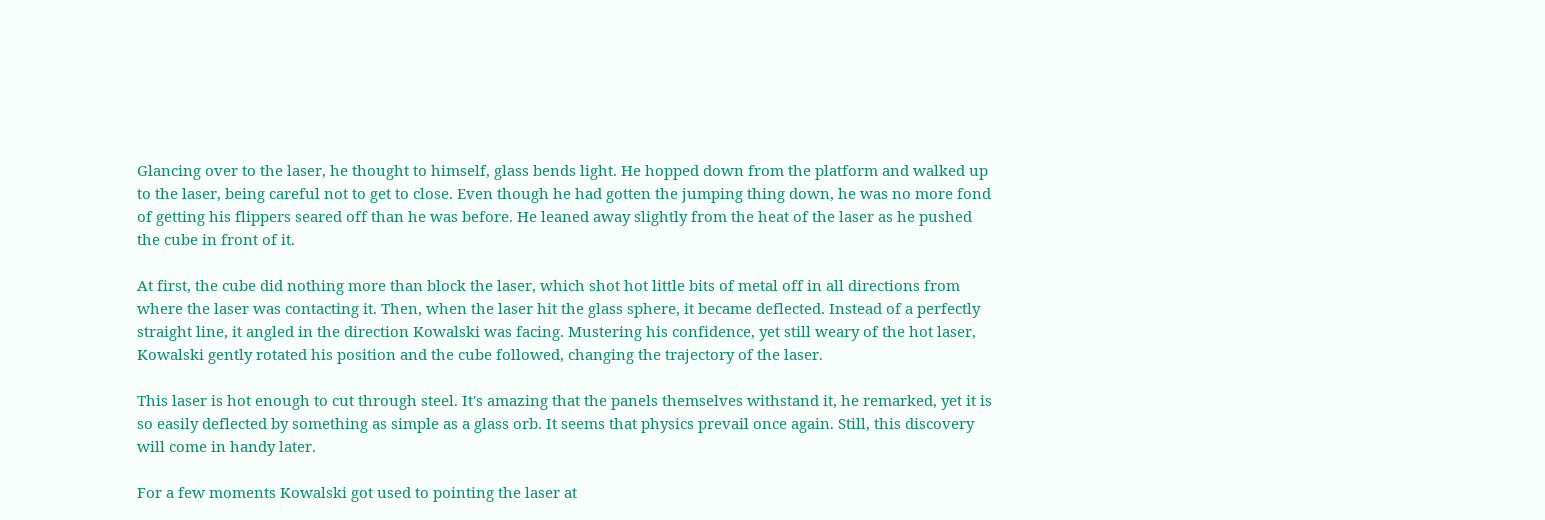Glancing over to the laser, he thought to himself, glass bends light. He hopped down from the platform and walked up to the laser, being careful not to get to close. Even though he had gotten the jumping thing down, he was no more fond of getting his flippers seared off than he was before. He leaned away slightly from the heat of the laser as he pushed the cube in front of it.

At first, the cube did nothing more than block the laser, which shot hot little bits of metal off in all directions from where the laser was contacting it. Then, when the laser hit the glass sphere, it became deflected. Instead of a perfectly straight line, it angled in the direction Kowalski was facing. Mustering his confidence, yet still weary of the hot laser, Kowalski gently rotated his position and the cube followed, changing the trajectory of the laser.

This laser is hot enough to cut through steel. It's amazing that the panels themselves withstand it, he remarked, yet it is so easily deflected by something as simple as a glass orb. It seems that physics prevail once again. Still, this discovery will come in handy later.

For a few moments Kowalski got used to pointing the laser at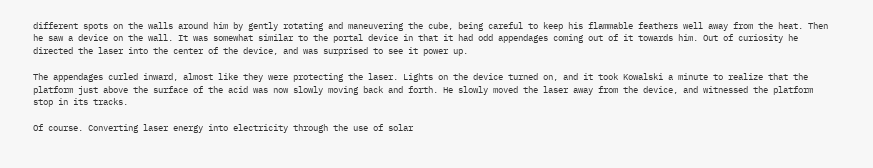different spots on the walls around him by gently rotating and maneuvering the cube, being careful to keep his flammable feathers well away from the heat. Then he saw a device on the wall. It was somewhat similar to the portal device in that it had odd appendages coming out of it towards him. Out of curiosity he directed the laser into the center of the device, and was surprised to see it power up.

The appendages curled inward, almost like they were protecting the laser. Lights on the device turned on, and it took Kowalski a minute to realize that the platform just above the surface of the acid was now slowly moving back and forth. He slowly moved the laser away from the device, and witnessed the platform stop in its tracks.

Of course. Converting laser energy into electricity through the use of solar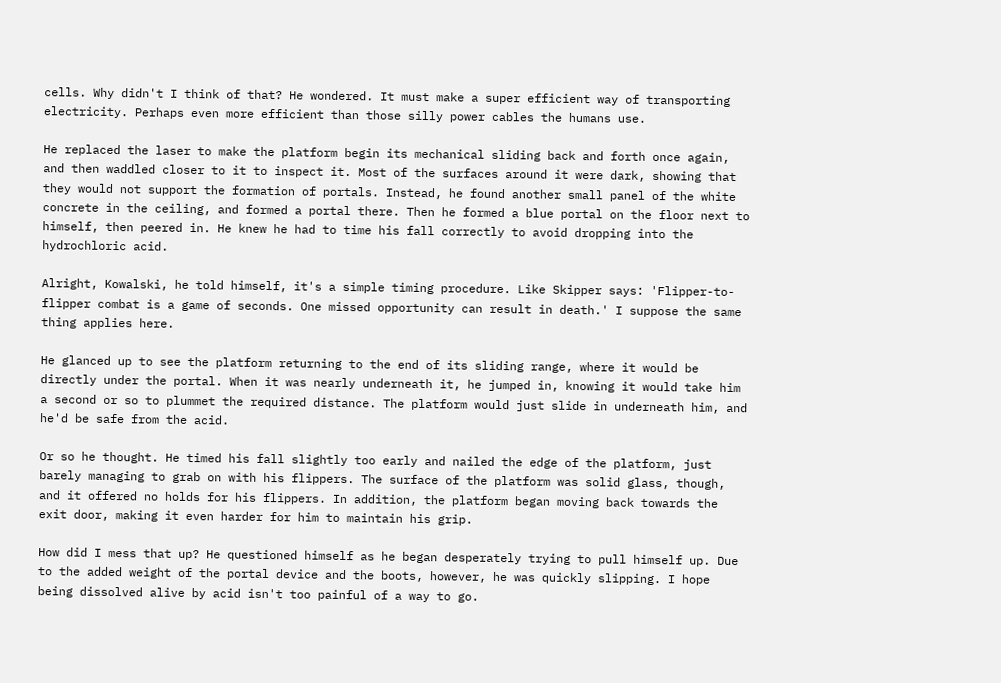cells. Why didn't I think of that? He wondered. It must make a super efficient way of transporting electricity. Perhaps even more efficient than those silly power cables the humans use.

He replaced the laser to make the platform begin its mechanical sliding back and forth once again, and then waddled closer to it to inspect it. Most of the surfaces around it were dark, showing that they would not support the formation of portals. Instead, he found another small panel of the white concrete in the ceiling, and formed a portal there. Then he formed a blue portal on the floor next to himself, then peered in. He knew he had to time his fall correctly to avoid dropping into the hydrochloric acid.

Alright, Kowalski, he told himself, it's a simple timing procedure. Like Skipper says: 'Flipper-to-flipper combat is a game of seconds. One missed opportunity can result in death.' I suppose the same thing applies here.

He glanced up to see the platform returning to the end of its sliding range, where it would be directly under the portal. When it was nearly underneath it, he jumped in, knowing it would take him a second or so to plummet the required distance. The platform would just slide in underneath him, and he'd be safe from the acid.

Or so he thought. He timed his fall slightly too early and nailed the edge of the platform, just barely managing to grab on with his flippers. The surface of the platform was solid glass, though, and it offered no holds for his flippers. In addition, the platform began moving back towards the exit door, making it even harder for him to maintain his grip.

How did I mess that up? He questioned himself as he began desperately trying to pull himself up. Due to the added weight of the portal device and the boots, however, he was quickly slipping. I hope being dissolved alive by acid isn't too painful of a way to go.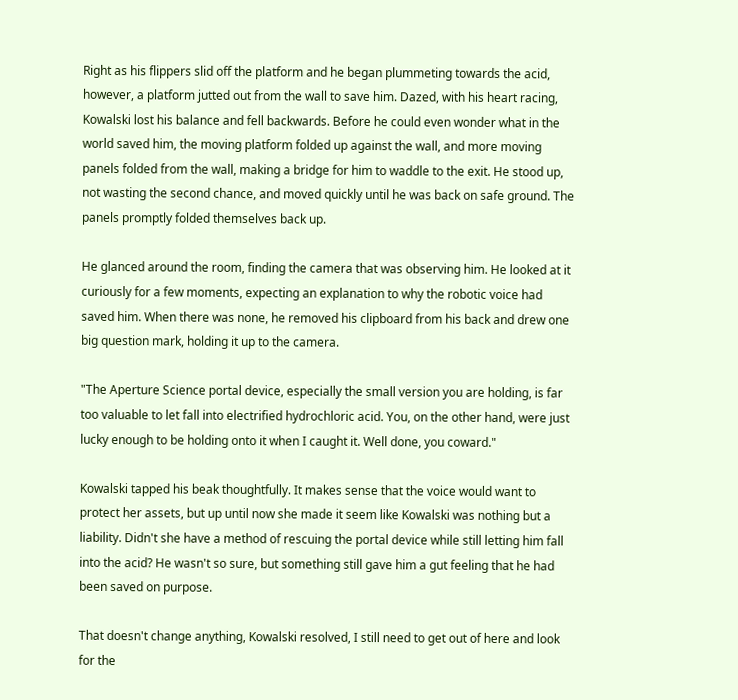Right as his flippers slid off the platform and he began plummeting towards the acid, however, a platform jutted out from the wall to save him. Dazed, with his heart racing, Kowalski lost his balance and fell backwards. Before he could even wonder what in the world saved him, the moving platform folded up against the wall, and more moving panels folded from the wall, making a bridge for him to waddle to the exit. He stood up, not wasting the second chance, and moved quickly until he was back on safe ground. The panels promptly folded themselves back up.

He glanced around the room, finding the camera that was observing him. He looked at it curiously for a few moments, expecting an explanation to why the robotic voice had saved him. When there was none, he removed his clipboard from his back and drew one big question mark, holding it up to the camera.

"The Aperture Science portal device, especially the small version you are holding, is far too valuable to let fall into electrified hydrochloric acid. You, on the other hand, were just lucky enough to be holding onto it when I caught it. Well done, you coward."

Kowalski tapped his beak thoughtfully. It makes sense that the voice would want to protect her assets, but up until now she made it seem like Kowalski was nothing but a liability. Didn't she have a method of rescuing the portal device while still letting him fall into the acid? He wasn't so sure, but something still gave him a gut feeling that he had been saved on purpose.

That doesn't change anything, Kowalski resolved, I still need to get out of here and look for the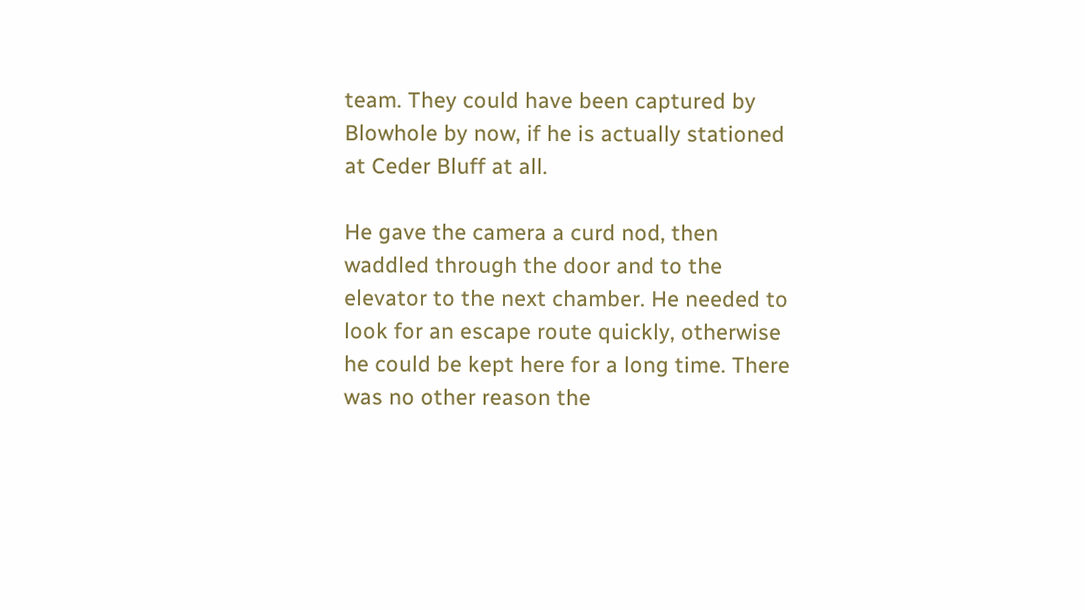team. They could have been captured by Blowhole by now, if he is actually stationed at Ceder Bluff at all.

He gave the camera a curd nod, then waddled through the door and to the elevator to the next chamber. He needed to look for an escape route quickly, otherwise he could be kept here for a long time. There was no other reason the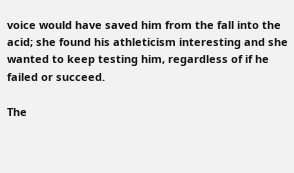voice would have saved him from the fall into the acid; she found his athleticism interesting and she wanted to keep testing him, regardless of if he failed or succeed.

The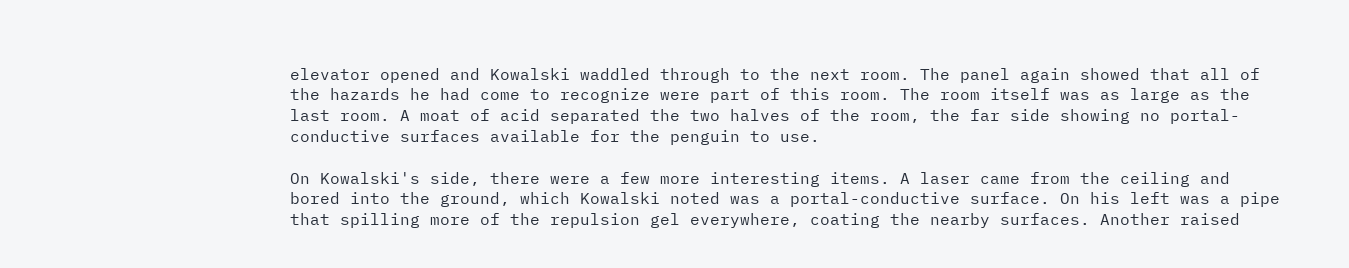elevator opened and Kowalski waddled through to the next room. The panel again showed that all of the hazards he had come to recognize were part of this room. The room itself was as large as the last room. A moat of acid separated the two halves of the room, the far side showing no portal-conductive surfaces available for the penguin to use.

On Kowalski's side, there were a few more interesting items. A laser came from the ceiling and bored into the ground, which Kowalski noted was a portal-conductive surface. On his left was a pipe that spilling more of the repulsion gel everywhere, coating the nearby surfaces. Another raised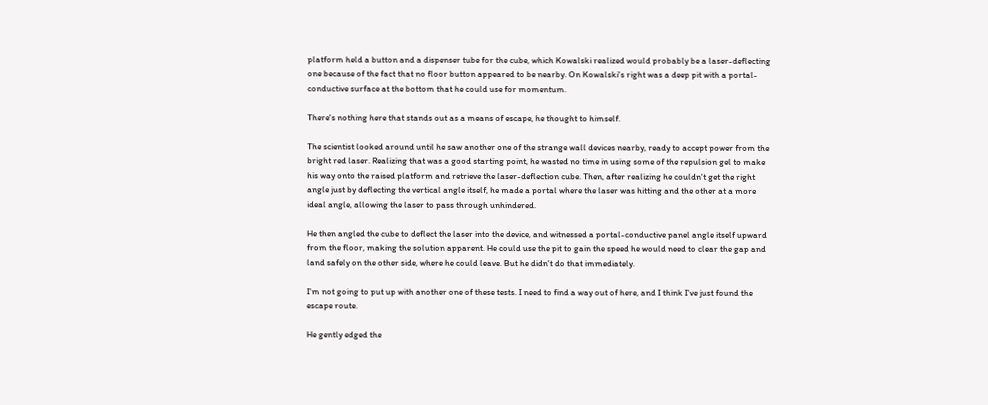platform held a button and a dispenser tube for the cube, which Kowalski realized would probably be a laser-deflecting one because of the fact that no floor button appeared to be nearby. On Kowalski's right was a deep pit with a portal-conductive surface at the bottom that he could use for momentum.

There's nothing here that stands out as a means of escape, he thought to himself.

The scientist looked around until he saw another one of the strange wall devices nearby, ready to accept power from the bright red laser. Realizing that was a good starting point, he wasted no time in using some of the repulsion gel to make his way onto the raised platform and retrieve the laser-deflection cube. Then, after realizing he couldn't get the right angle just by deflecting the vertical angle itself, he made a portal where the laser was hitting and the other at a more ideal angle, allowing the laser to pass through unhindered.

He then angled the cube to deflect the laser into the device, and witnessed a portal-conductive panel angle itself upward from the floor, making the solution apparent. He could use the pit to gain the speed he would need to clear the gap and land safely on the other side, where he could leave. But he didn't do that immediately.

I'm not going to put up with another one of these tests. I need to find a way out of here, and I think I've just found the escape route.

He gently edged the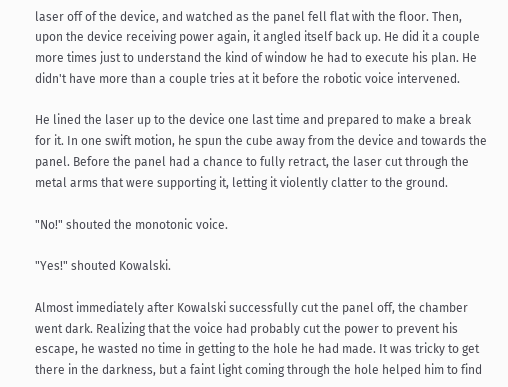laser off of the device, and watched as the panel fell flat with the floor. Then, upon the device receiving power again, it angled itself back up. He did it a couple more times just to understand the kind of window he had to execute his plan. He didn't have more than a couple tries at it before the robotic voice intervened.

He lined the laser up to the device one last time and prepared to make a break for it. In one swift motion, he spun the cube away from the device and towards the panel. Before the panel had a chance to fully retract, the laser cut through the metal arms that were supporting it, letting it violently clatter to the ground.

"No!" shouted the monotonic voice.

"Yes!" shouted Kowalski.

Almost immediately after Kowalski successfully cut the panel off, the chamber went dark. Realizing that the voice had probably cut the power to prevent his escape, he wasted no time in getting to the hole he had made. It was tricky to get there in the darkness, but a faint light coming through the hole helped him to find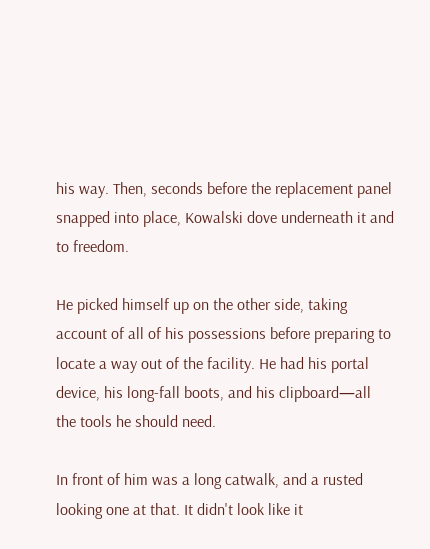his way. Then, seconds before the replacement panel snapped into place, Kowalski dove underneath it and to freedom.

He picked himself up on the other side, taking account of all of his possessions before preparing to locate a way out of the facility. He had his portal device, his long-fall boots, and his clipboard—all the tools he should need.

In front of him was a long catwalk, and a rusted looking one at that. It didn't look like it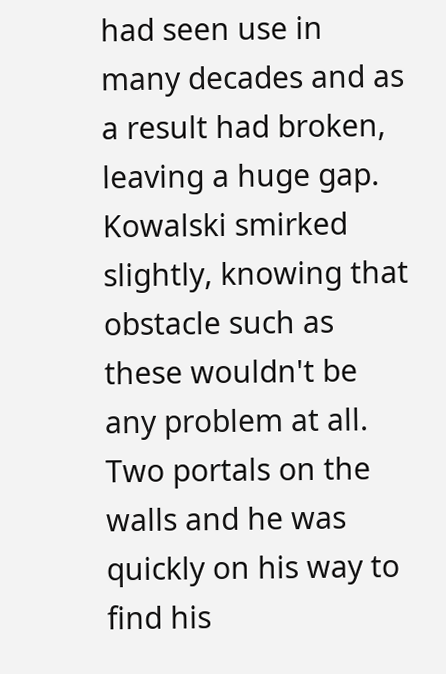had seen use in many decades and as a result had broken, leaving a huge gap. Kowalski smirked slightly, knowing that obstacle such as these wouldn't be any problem at all. Two portals on the walls and he was quickly on his way to find his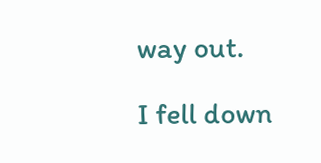way out.

I fell down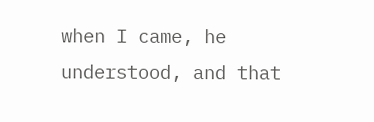when I came, he understood, and that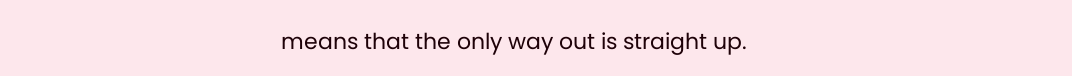means that the only way out is straight up.